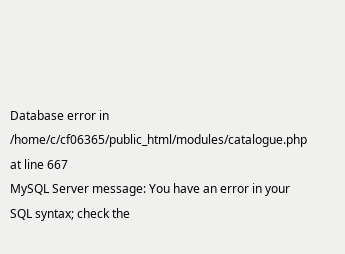Database error in /home/c/cf06365/public_html/modules/catalogue.php at line 667
MySQL Server message: You have an error in your SQL syntax; check the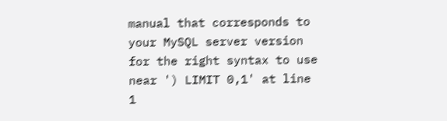manual that corresponds to your MySQL server version for the right syntax to use near ') LIMIT 0,1' at line 1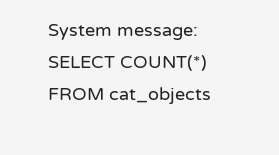System message: SELECT COUNT(*) FROM cat_objects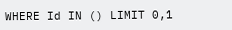WHERE Id IN () LIMIT 0,1